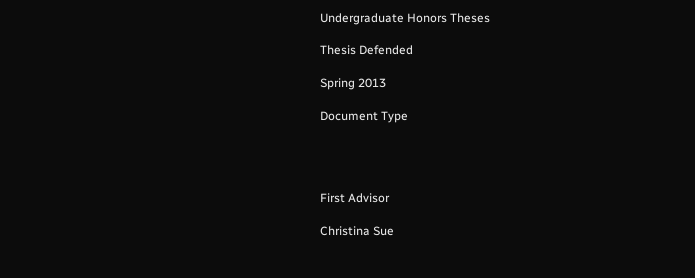Undergraduate Honors Theses

Thesis Defended

Spring 2013

Document Type




First Advisor

Christina Sue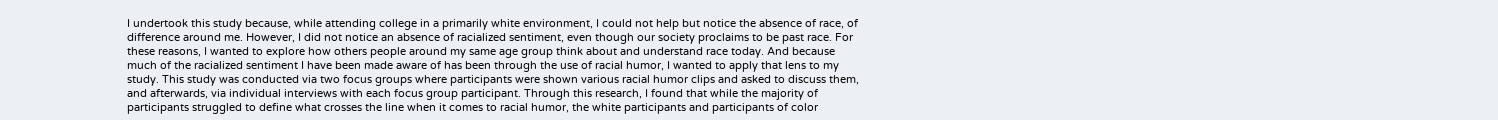I undertook this study because, while attending college in a primarily white environment, I could not help but notice the absence of race, of difference around me. However, I did not notice an absence of racialized sentiment, even though our society proclaims to be past race. For these reasons, I wanted to explore how others people around my same age group think about and understand race today. And because much of the racialized sentiment I have been made aware of has been through the use of racial humor, I wanted to apply that lens to my study. This study was conducted via two focus groups where participants were shown various racial humor clips and asked to discuss them, and afterwards, via individual interviews with each focus group participant. Through this research, I found that while the majority of participants struggled to define what crosses the line when it comes to racial humor, the white participants and participants of color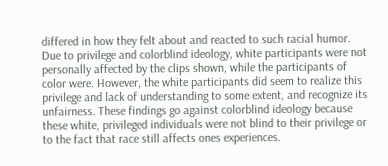differed in how they felt about and reacted to such racial humor. Due to privilege and colorblind ideology, white participants were not personally affected by the clips shown, while the participants of color were. However, the white participants did seem to realize this privilege and lack of understanding to some extent, and recognize its unfairness. These findings go against colorblind ideology because these white, privileged individuals were not blind to their privilege or to the fact that race still affects ones experiences.